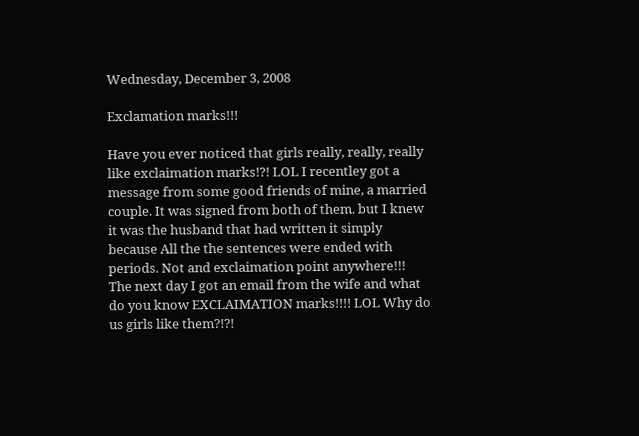Wednesday, December 3, 2008

Exclamation marks!!!

Have you ever noticed that girls really, really, really like exclaimation marks!?! LOL I recentley got a message from some good friends of mine, a married couple. It was signed from both of them. but I knew it was the husband that had written it simply because All the the sentences were ended with periods. Not and exclaimation point anywhere!!! The next day I got an email from the wife and what do you know EXCLAIMATION marks!!!! LOL Why do us girls like them?!?!